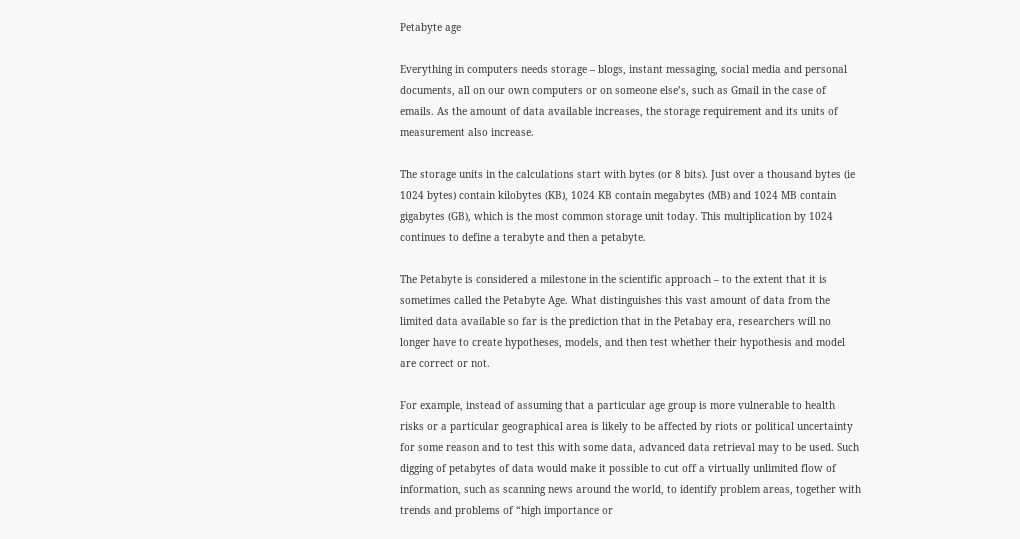Petabyte age

Everything in computers needs storage – blogs, instant messaging, social media and personal documents, all on our own computers or on someone else’s, such as Gmail in the case of emails. As the amount of data available increases, the storage requirement and its units of measurement also increase.

The storage units in the calculations start with bytes (or 8 bits). Just over a thousand bytes (ie 1024 bytes) contain kilobytes (KB), 1024 KB contain megabytes (MB) and 1024 MB contain gigabytes (GB), which is the most common storage unit today. This multiplication by 1024 continues to define a terabyte and then a petabyte.

The Petabyte is considered a milestone in the scientific approach – to the extent that it is sometimes called the Petabyte Age. What distinguishes this vast amount of data from the limited data available so far is the prediction that in the Petabay era, researchers will no longer have to create hypotheses, models, and then test whether their hypothesis and model are correct or not.

For example, instead of assuming that a particular age group is more vulnerable to health risks or a particular geographical area is likely to be affected by riots or political uncertainty for some reason and to test this with some data, advanced data retrieval may to be used. Such digging of petabytes of data would make it possible to cut off a virtually unlimited flow of information, such as scanning news around the world, to identify problem areas, together with trends and problems of “high importance or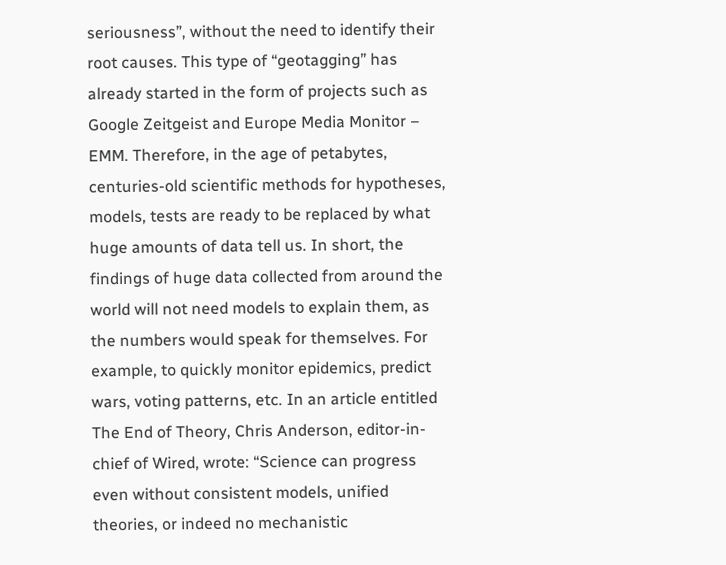seriousness”, without the need to identify their root causes. This type of “geotagging” has already started in the form of projects such as Google Zeitgeist and Europe Media Monitor – EMM. Therefore, in the age of petabytes, centuries-old scientific methods for hypotheses, models, tests are ready to be replaced by what huge amounts of data tell us. In short, the findings of huge data collected from around the world will not need models to explain them, as the numbers would speak for themselves. For example, to quickly monitor epidemics, predict wars, voting patterns, etc. In an article entitled The End of Theory, Chris Anderson, editor-in-chief of Wired, wrote: “Science can progress even without consistent models, unified theories, or indeed no mechanistic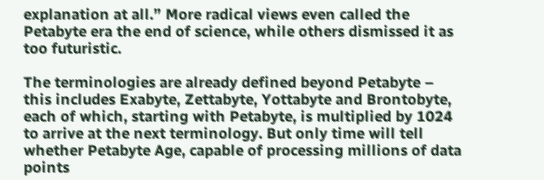explanation at all.” More radical views even called the Petabyte era the end of science, while others dismissed it as too futuristic.

The terminologies are already defined beyond Petabyte – this includes Exabyte, Zettabyte, Yottabyte and Brontobyte, each of which, starting with Petabyte, is multiplied by 1024 to arrive at the next terminology. But only time will tell whether Petabyte Age, capable of processing millions of data points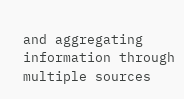and aggregating information through multiple sources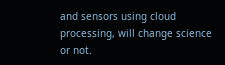and sensors using cloud processing, will change science or not.